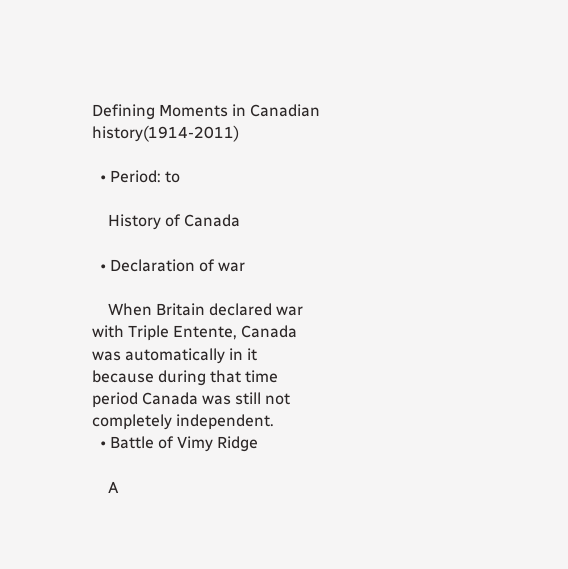Defining Moments in Canadian history(1914-2011)

  • Period: to

    History of Canada

  • Declaration of war

    When Britain declared war with Triple Entente, Canada was automatically in it because during that time period Canada was still not completely independent.
  • Battle of Vimy Ridge

    A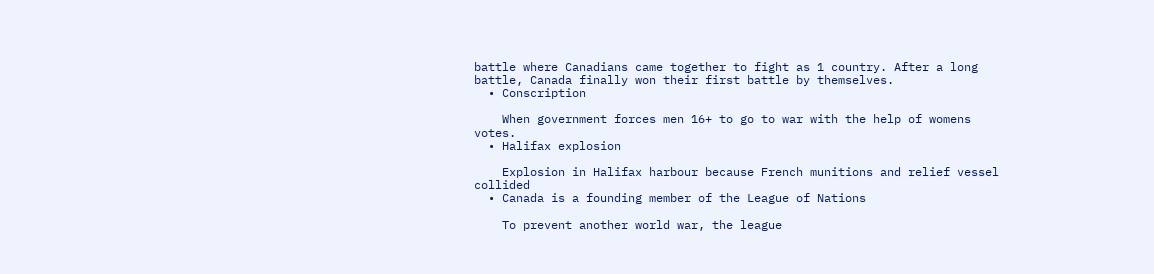battle where Canadians came together to fight as 1 country. After a long battle, Canada finally won their first battle by themselves.
  • Conscription

    When government forces men 16+ to go to war with the help of womens votes.
  • Halifax explosion

    Explosion in Halifax harbour because French munitions and relief vessel collided
  • Canada is a founding member of the League of Nations

    To prevent another world war, the league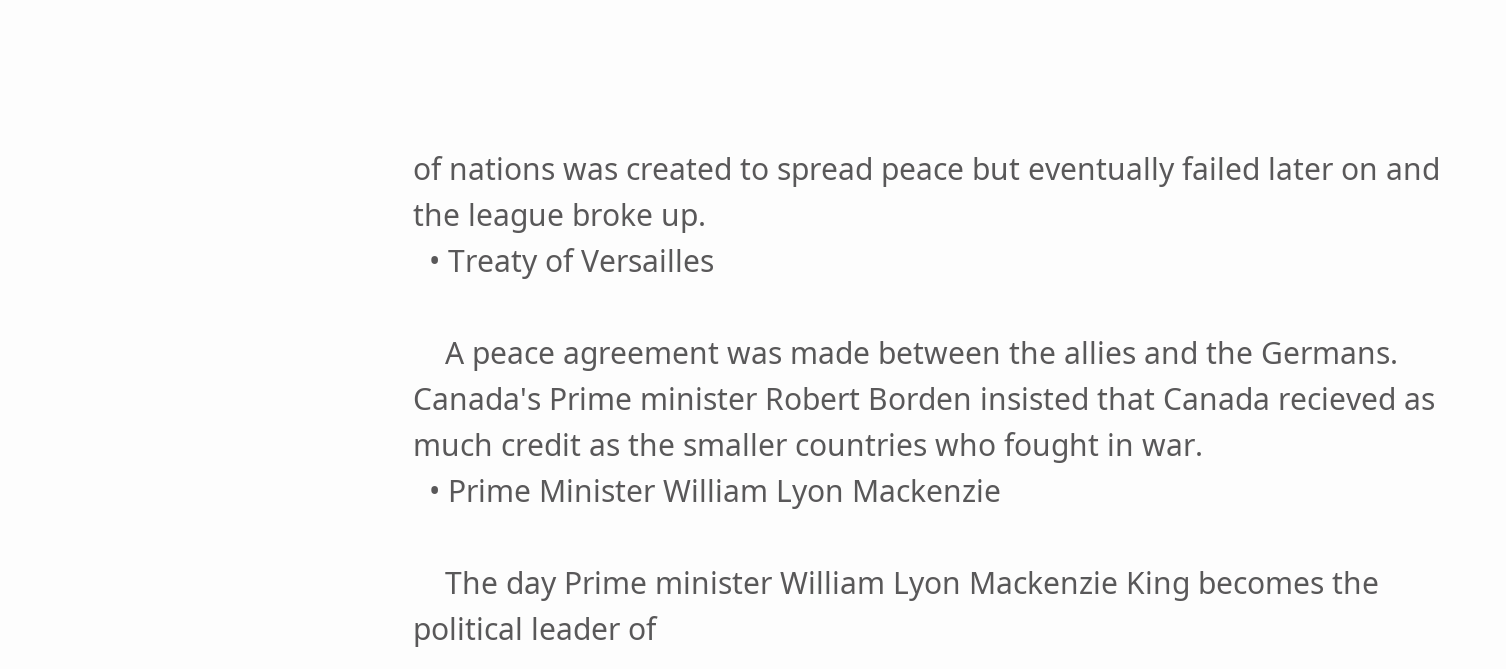of nations was created to spread peace but eventually failed later on and the league broke up.
  • Treaty of Versailles

    A peace agreement was made between the allies and the Germans. Canada's Prime minister Robert Borden insisted that Canada recieved as much credit as the smaller countries who fought in war.
  • Prime Minister William Lyon Mackenzie

    The day Prime minister William Lyon Mackenzie King becomes the political leader of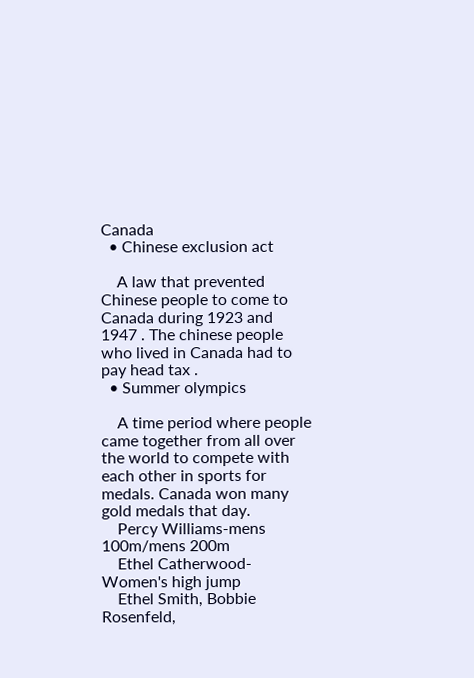Canada
  • Chinese exclusion act

    A law that prevented Chinese people to come to Canada during 1923 and 1947 . The chinese people who lived in Canada had to pay head tax .
  • Summer olympics

    A time period where people came together from all over the world to compete with each other in sports for medals. Canada won many gold medals that day.
    Percy Williams-mens 100m/mens 200m
    Ethel Catherwood- Women's high jump
    Ethel Smith, Bobbie Rosenfeld,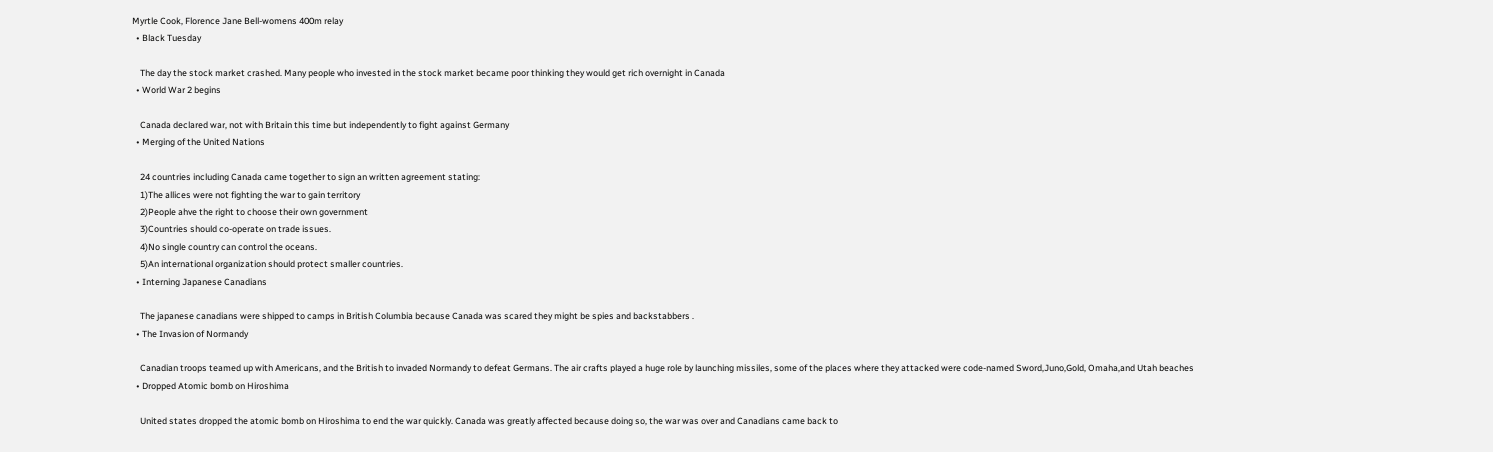Myrtle Cook, Florence Jane Bell-womens 400m relay
  • Black Tuesday

    The day the stock market crashed. Many people who invested in the stock market became poor thinking they would get rich overnight in Canada
  • World War 2 begins

    Canada declared war, not with Britain this time but independently to fight against Germany
  • Merging of the United Nations

    24 countries including Canada came together to sign an written agreement stating:
    1)The allices were not fighting the war to gain territory
    2)People ahve the right to choose their own government
    3)Countries should co-operate on trade issues.
    4)No single country can control the oceans.
    5)An international organization should protect smaller countries.
  • Interning Japanese Canadians

    The japanese canadians were shipped to camps in British Columbia because Canada was scared they might be spies and backstabbers .
  • The Invasion of Normandy

    Canadian troops teamed up with Americans, and the British to invaded Normandy to defeat Germans. The air crafts played a huge role by launching missiles, some of the places where they attacked were code-named Sword,Juno,Gold, Omaha,and Utah beaches
  • Dropped Atomic bomb on Hiroshima

    United states dropped the atomic bomb on Hiroshima to end the war quickly. Canada was greatly affected because doing so, the war was over and Canadians came back to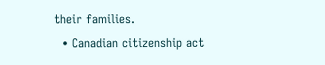their families.
  • Canadian citizenship act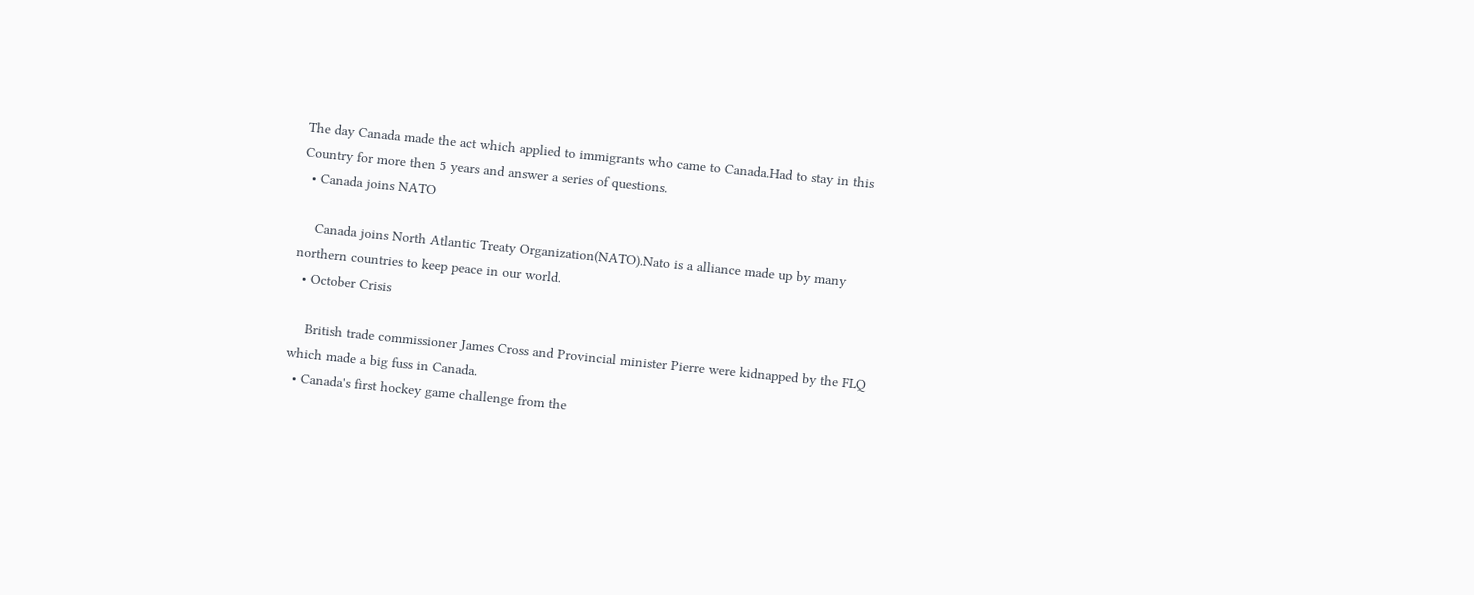The day Canada made the act which applied to immigrants who came to Canada.Had to stay in this Country for more then 5 years and answer a series of questions.
  • Canada joins NATO

    Canada joins North Atlantic Treaty Organization(NATO).Nato is a alliance made up by many northern countries to keep peace in our world.
  • October Crisis

    British trade commissioner James Cross and Provincial minister Pierre were kidnapped by the FLQ which made a big fuss in Canada.
  • Canada's first hockey game challenge from the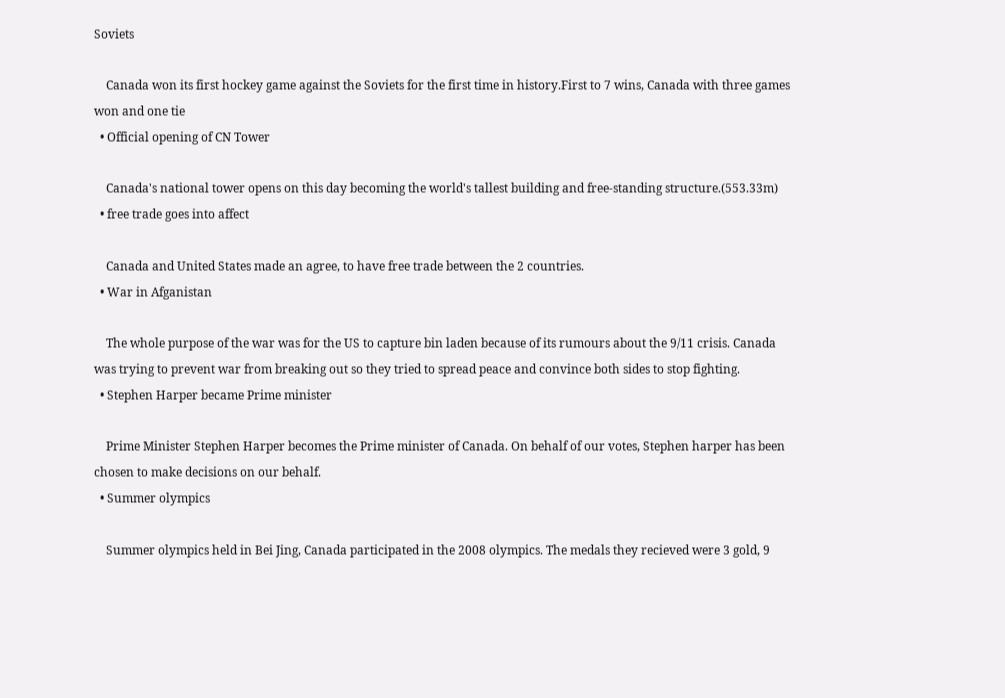Soviets

    Canada won its first hockey game against the Soviets for the first time in history.First to 7 wins, Canada with three games won and one tie
  • Official opening of CN Tower

    Canada's national tower opens on this day becoming the world's tallest building and free-standing structure.(553.33m)
  • free trade goes into affect

    Canada and United States made an agree, to have free trade between the 2 countries.
  • War in Afganistan

    The whole purpose of the war was for the US to capture bin laden because of its rumours about the 9/11 crisis. Canada was trying to prevent war from breaking out so they tried to spread peace and convince both sides to stop fighting.
  • Stephen Harper became Prime minister

    Prime Minister Stephen Harper becomes the Prime minister of Canada. On behalf of our votes, Stephen harper has been chosen to make decisions on our behalf.
  • Summer olympics

    Summer olympics held in Bei Jing, Canada participated in the 2008 olympics. The medals they recieved were 3 gold, 9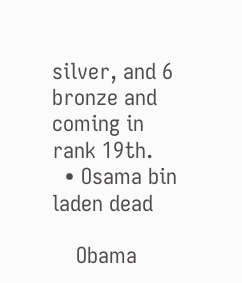silver, and 6 bronze and coming in rank 19th.
  • Osama bin laden dead

    Obama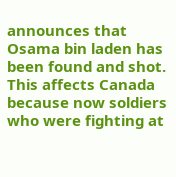announces that Osama bin laden has been found and shot. This affects Canada because now soldiers who were fighting at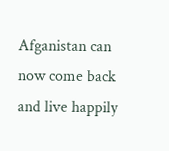Afganistan can now come back and live happily